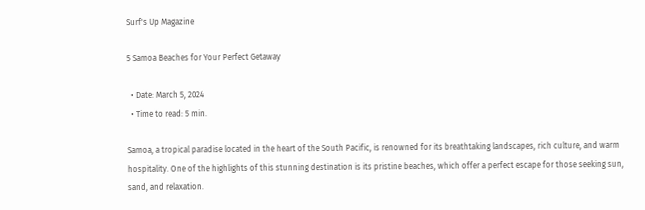Surf's Up Magazine

5 Samoa Beaches for Your Perfect Getaway

  • Date: March 5, 2024
  • Time to read: 5 min.

Samoa, a tropical paradise located in the heart of the South Pacific, is renowned for its breathtaking landscapes, rich culture, and warm hospitality. One of the highlights of this stunning destination is its pristine beaches, which offer a perfect escape for those seeking sun, sand, and relaxation.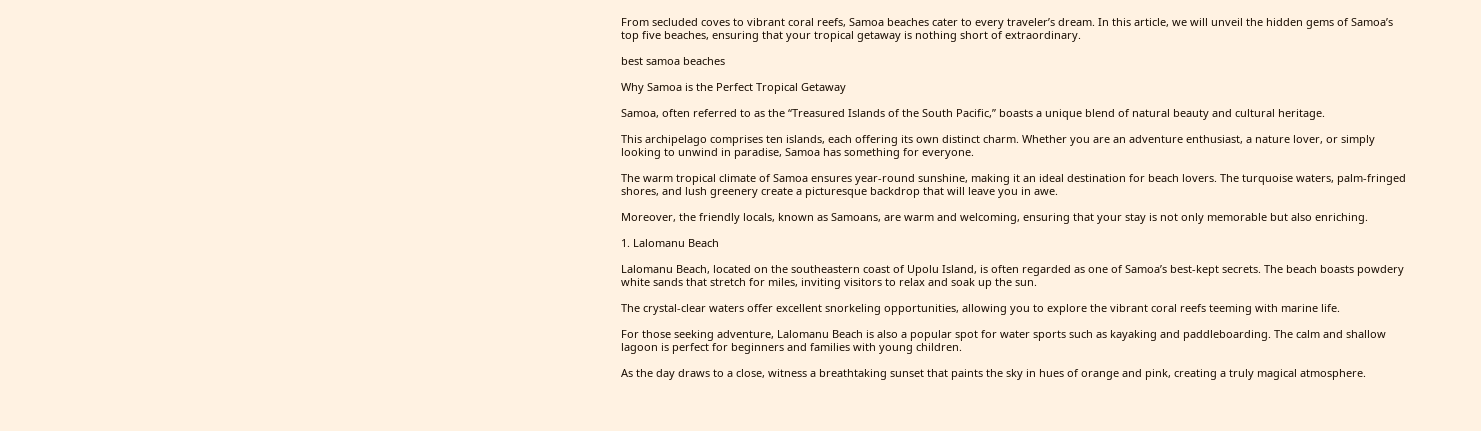From secluded coves to vibrant coral reefs, Samoa beaches cater to every traveler’s dream. In this article, we will unveil the hidden gems of Samoa’s top five beaches, ensuring that your tropical getaway is nothing short of extraordinary.

best samoa beaches

Why Samoa is the Perfect Tropical Getaway

Samoa, often referred to as the “Treasured Islands of the South Pacific,” boasts a unique blend of natural beauty and cultural heritage.

This archipelago comprises ten islands, each offering its own distinct charm. Whether you are an adventure enthusiast, a nature lover, or simply looking to unwind in paradise, Samoa has something for everyone.

The warm tropical climate of Samoa ensures year-round sunshine, making it an ideal destination for beach lovers. The turquoise waters, palm-fringed shores, and lush greenery create a picturesque backdrop that will leave you in awe.

Moreover, the friendly locals, known as Samoans, are warm and welcoming, ensuring that your stay is not only memorable but also enriching.

1. Lalomanu Beach

Lalomanu Beach, located on the southeastern coast of Upolu Island, is often regarded as one of Samoa’s best-kept secrets. The beach boasts powdery white sands that stretch for miles, inviting visitors to relax and soak up the sun.

The crystal-clear waters offer excellent snorkeling opportunities, allowing you to explore the vibrant coral reefs teeming with marine life.

For those seeking adventure, Lalomanu Beach is also a popular spot for water sports such as kayaking and paddleboarding. The calm and shallow lagoon is perfect for beginners and families with young children.

As the day draws to a close, witness a breathtaking sunset that paints the sky in hues of orange and pink, creating a truly magical atmosphere.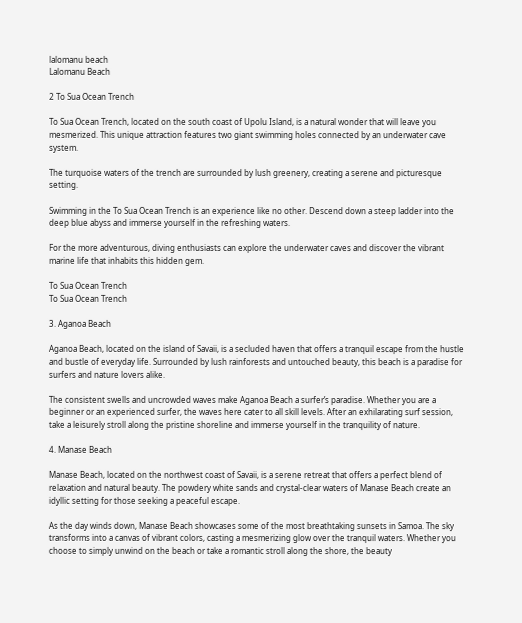lalomanu beach
Lalomanu Beach

2 To Sua Ocean Trench

To Sua Ocean Trench, located on the south coast of Upolu Island, is a natural wonder that will leave you mesmerized. This unique attraction features two giant swimming holes connected by an underwater cave system.

The turquoise waters of the trench are surrounded by lush greenery, creating a serene and picturesque setting.

Swimming in the To Sua Ocean Trench is an experience like no other. Descend down a steep ladder into the deep blue abyss and immerse yourself in the refreshing waters.

For the more adventurous, diving enthusiasts can explore the underwater caves and discover the vibrant marine life that inhabits this hidden gem.

To Sua Ocean Trench
To Sua Ocean Trench

3. Aganoa Beach

Aganoa Beach, located on the island of Savaii, is a secluded haven that offers a tranquil escape from the hustle and bustle of everyday life. Surrounded by lush rainforests and untouched beauty, this beach is a paradise for surfers and nature lovers alike.

The consistent swells and uncrowded waves make Aganoa Beach a surfer’s paradise. Whether you are a beginner or an experienced surfer, the waves here cater to all skill levels. After an exhilarating surf session, take a leisurely stroll along the pristine shoreline and immerse yourself in the tranquility of nature.

4. Manase Beach

Manase Beach, located on the northwest coast of Savaii, is a serene retreat that offers a perfect blend of relaxation and natural beauty. The powdery white sands and crystal-clear waters of Manase Beach create an idyllic setting for those seeking a peaceful escape.

As the day winds down, Manase Beach showcases some of the most breathtaking sunsets in Samoa. The sky transforms into a canvas of vibrant colors, casting a mesmerizing glow over the tranquil waters. Whether you choose to simply unwind on the beach or take a romantic stroll along the shore, the beauty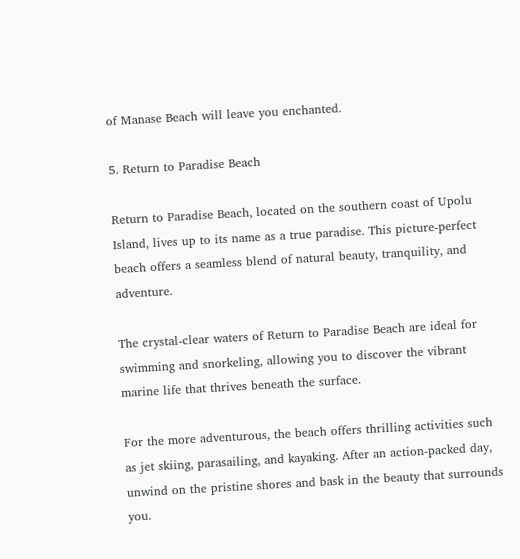of Manase Beach will leave you enchanted.

5. Return to Paradise Beach

Return to Paradise Beach, located on the southern coast of Upolu Island, lives up to its name as a true paradise. This picture-perfect beach offers a seamless blend of natural beauty, tranquility, and adventure.

The crystal-clear waters of Return to Paradise Beach are ideal for swimming and snorkeling, allowing you to discover the vibrant marine life that thrives beneath the surface.

For the more adventurous, the beach offers thrilling activities such as jet skiing, parasailing, and kayaking. After an action-packed day, unwind on the pristine shores and bask in the beauty that surrounds you.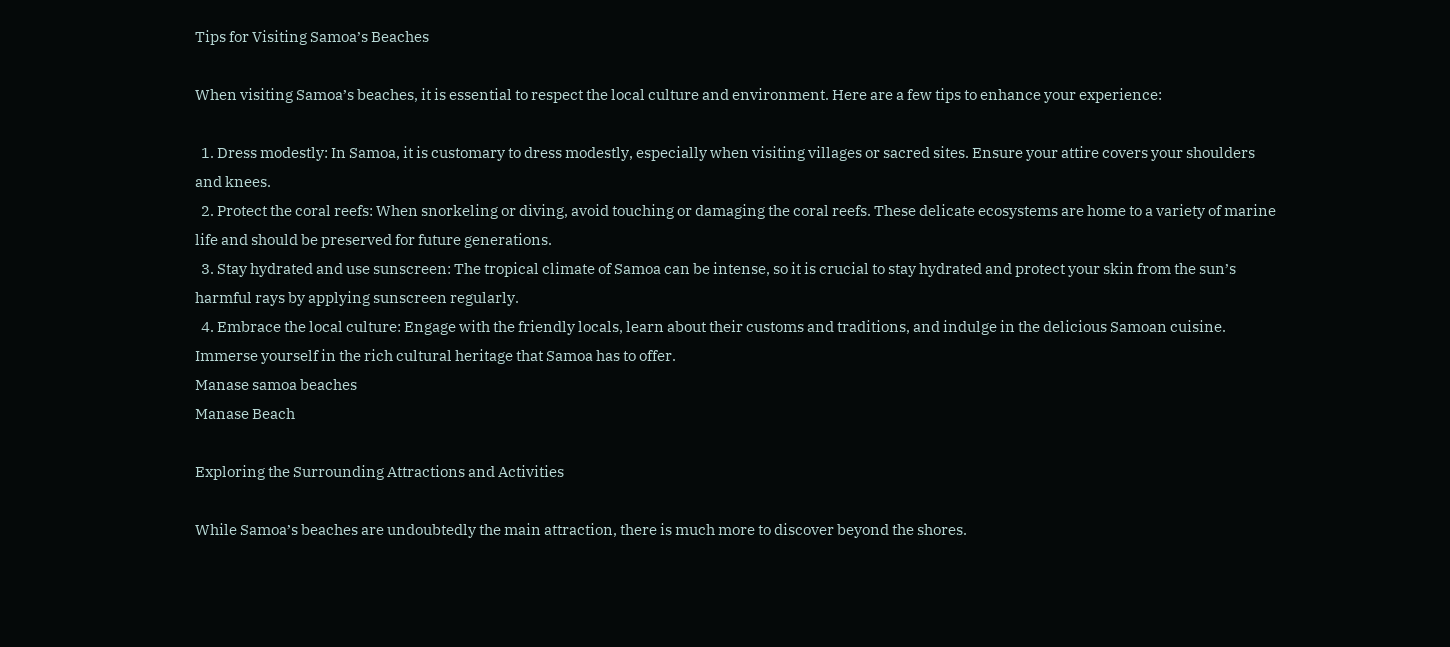Tips for Visiting Samoa’s Beaches

When visiting Samoa’s beaches, it is essential to respect the local culture and environment. Here are a few tips to enhance your experience:

  1. Dress modestly: In Samoa, it is customary to dress modestly, especially when visiting villages or sacred sites. Ensure your attire covers your shoulders and knees.
  2. Protect the coral reefs: When snorkeling or diving, avoid touching or damaging the coral reefs. These delicate ecosystems are home to a variety of marine life and should be preserved for future generations.
  3. Stay hydrated and use sunscreen: The tropical climate of Samoa can be intense, so it is crucial to stay hydrated and protect your skin from the sun’s harmful rays by applying sunscreen regularly.
  4. Embrace the local culture: Engage with the friendly locals, learn about their customs and traditions, and indulge in the delicious Samoan cuisine. Immerse yourself in the rich cultural heritage that Samoa has to offer.
Manase samoa beaches
Manase Beach

Exploring the Surrounding Attractions and Activities

While Samoa’s beaches are undoubtedly the main attraction, there is much more to discover beyond the shores.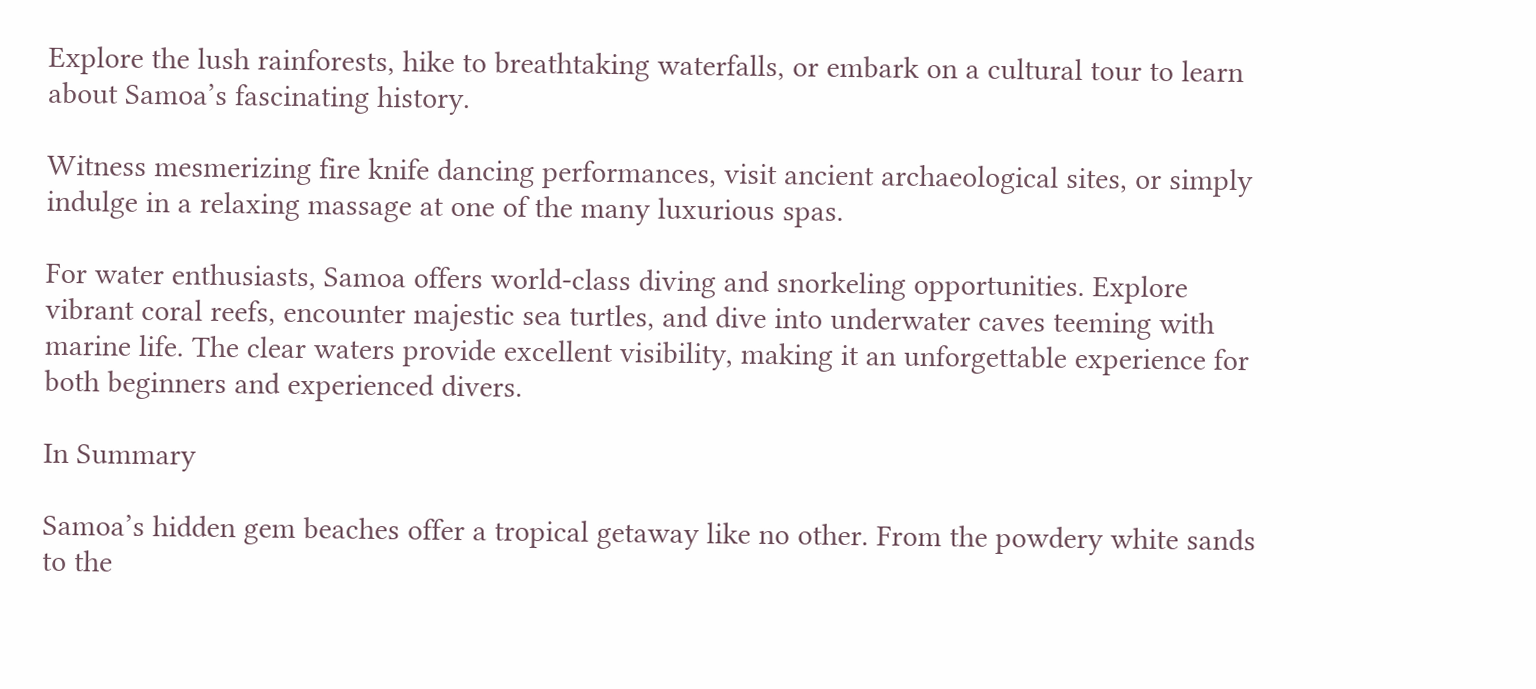Explore the lush rainforests, hike to breathtaking waterfalls, or embark on a cultural tour to learn about Samoa’s fascinating history.

Witness mesmerizing fire knife dancing performances, visit ancient archaeological sites, or simply indulge in a relaxing massage at one of the many luxurious spas.

For water enthusiasts, Samoa offers world-class diving and snorkeling opportunities. Explore vibrant coral reefs, encounter majestic sea turtles, and dive into underwater caves teeming with marine life. The clear waters provide excellent visibility, making it an unforgettable experience for both beginners and experienced divers.

In Summary

Samoa’s hidden gem beaches offer a tropical getaway like no other. From the powdery white sands to the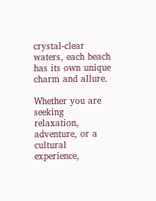crystal-clear waters, each beach has its own unique charm and allure.

Whether you are seeking relaxation, adventure, or a cultural experience,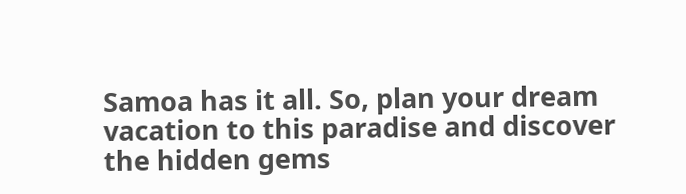Samoa has it all. So, plan your dream vacation to this paradise and discover the hidden gems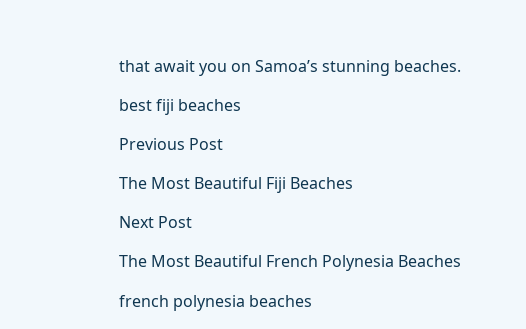that await you on Samoa’s stunning beaches.

best fiji beaches

Previous Post

The Most Beautiful Fiji Beaches

Next Post

The Most Beautiful French Polynesia Beaches

french polynesia beaches